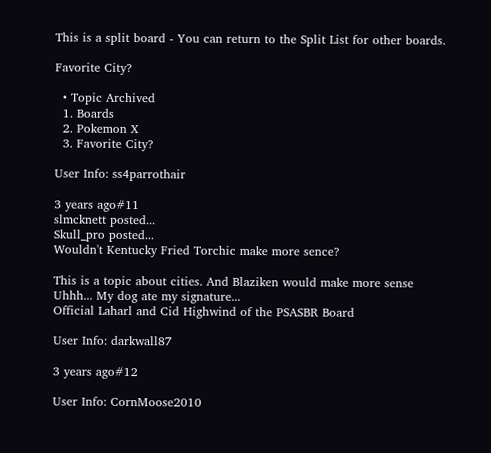This is a split board - You can return to the Split List for other boards.

Favorite City?

  • Topic Archived
  1. Boards
  2. Pokemon X
  3. Favorite City?

User Info: ss4parrothair

3 years ago#11
slmcknett posted...
Skull_pro posted...
Wouldn't Kentucky Fried Torchic make more sence?

This is a topic about cities. And Blaziken would make more sense
Uhhh... My dog ate my signature...
Official Laharl and Cid Highwind of the PSASBR Board

User Info: darkwall87

3 years ago#12

User Info: CornMoose2010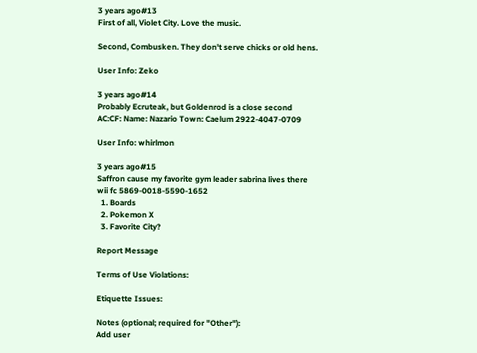3 years ago#13
First of all, Violet City. Love the music.

Second, Combusken. They don't serve chicks or old hens.

User Info: Zeko

3 years ago#14
Probably Ecruteak, but Goldenrod is a close second
AC:CF: Name: Nazario Town: Caelum 2922-4047-0709

User Info: whirlmon

3 years ago#15
Saffron cause my favorite gym leader sabrina lives there
wii fc 5869-0018-5590-1652
  1. Boards
  2. Pokemon X
  3. Favorite City?

Report Message

Terms of Use Violations:

Etiquette Issues:

Notes (optional; required for "Other"):
Add user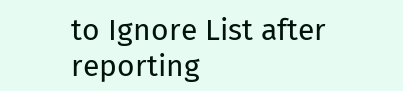to Ignore List after reporting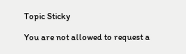Topic Sticky

You are not allowed to request a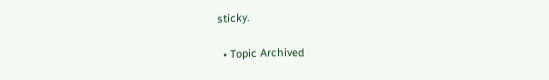sticky.

  • Topic Archived